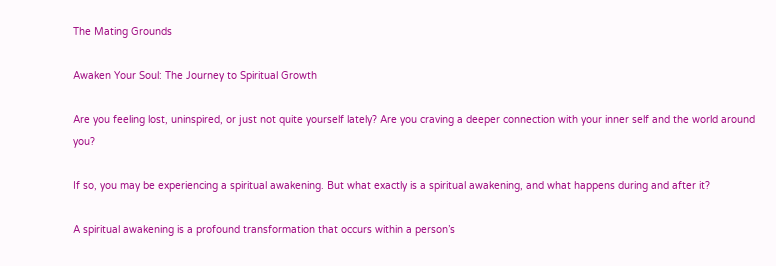The Mating Grounds

Awaken Your Soul: The Journey to Spiritual Growth

Are you feeling lost, uninspired, or just not quite yourself lately? Are you craving a deeper connection with your inner self and the world around you?

If so, you may be experiencing a spiritual awakening. But what exactly is a spiritual awakening, and what happens during and after it?

A spiritual awakening is a profound transformation that occurs within a person’s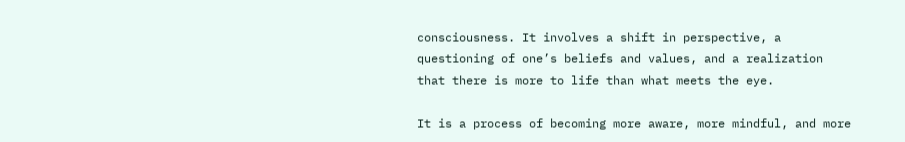consciousness. It involves a shift in perspective, a questioning of one’s beliefs and values, and a realization that there is more to life than what meets the eye.

It is a process of becoming more aware, more mindful, and more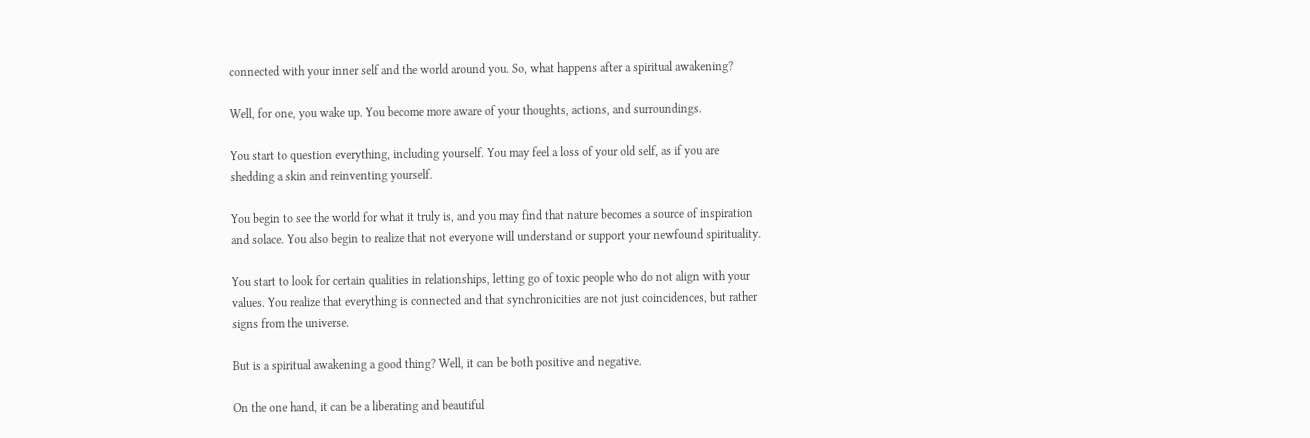connected with your inner self and the world around you. So, what happens after a spiritual awakening?

Well, for one, you wake up. You become more aware of your thoughts, actions, and surroundings.

You start to question everything, including yourself. You may feel a loss of your old self, as if you are shedding a skin and reinventing yourself.

You begin to see the world for what it truly is, and you may find that nature becomes a source of inspiration and solace. You also begin to realize that not everyone will understand or support your newfound spirituality.

You start to look for certain qualities in relationships, letting go of toxic people who do not align with your values. You realize that everything is connected and that synchronicities are not just coincidences, but rather signs from the universe.

But is a spiritual awakening a good thing? Well, it can be both positive and negative.

On the one hand, it can be a liberating and beautiful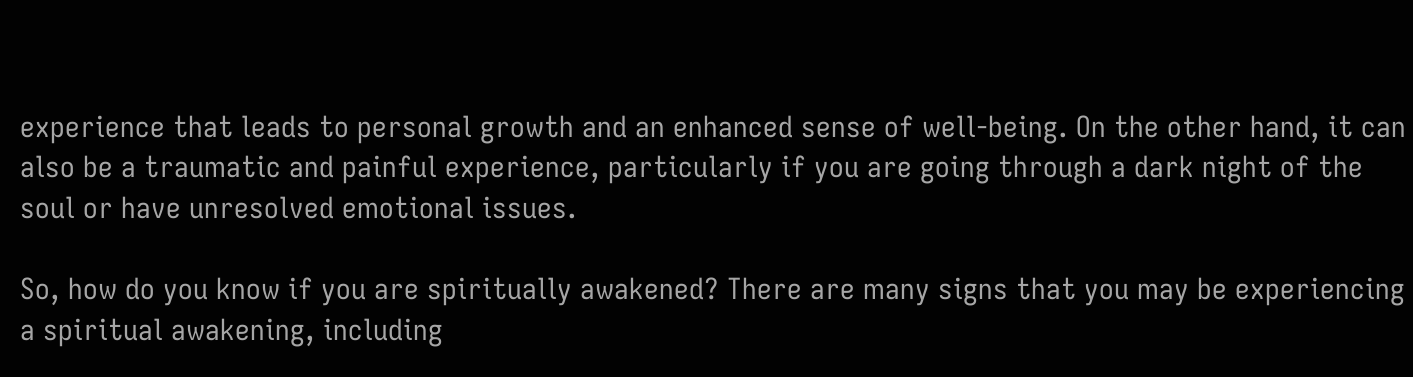experience that leads to personal growth and an enhanced sense of well-being. On the other hand, it can also be a traumatic and painful experience, particularly if you are going through a dark night of the soul or have unresolved emotional issues.

So, how do you know if you are spiritually awakened? There are many signs that you may be experiencing a spiritual awakening, including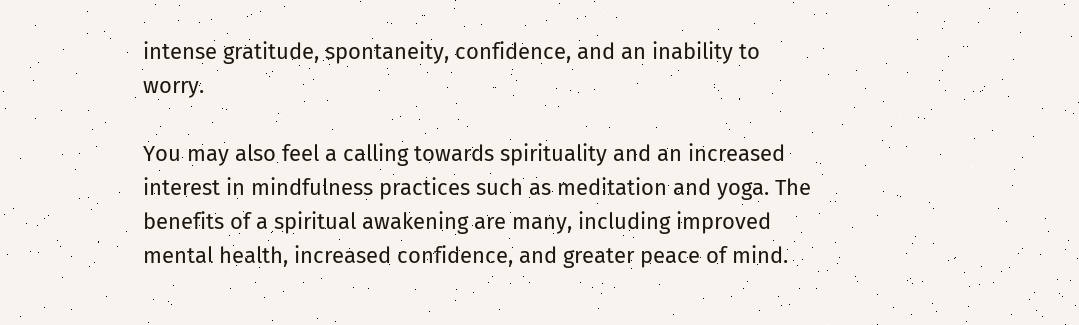intense gratitude, spontaneity, confidence, and an inability to worry.

You may also feel a calling towards spirituality and an increased interest in mindfulness practices such as meditation and yoga. The benefits of a spiritual awakening are many, including improved mental health, increased confidence, and greater peace of mind.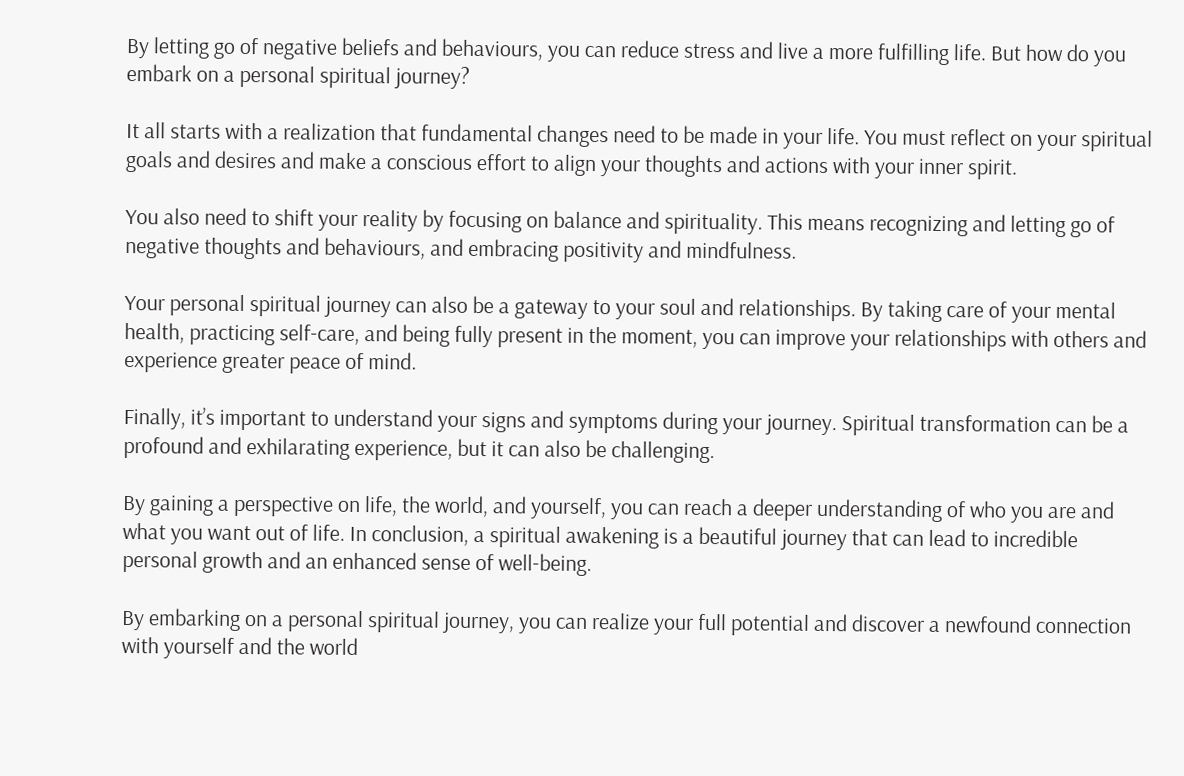By letting go of negative beliefs and behaviours, you can reduce stress and live a more fulfilling life. But how do you embark on a personal spiritual journey?

It all starts with a realization that fundamental changes need to be made in your life. You must reflect on your spiritual goals and desires and make a conscious effort to align your thoughts and actions with your inner spirit.

You also need to shift your reality by focusing on balance and spirituality. This means recognizing and letting go of negative thoughts and behaviours, and embracing positivity and mindfulness.

Your personal spiritual journey can also be a gateway to your soul and relationships. By taking care of your mental health, practicing self-care, and being fully present in the moment, you can improve your relationships with others and experience greater peace of mind.

Finally, it’s important to understand your signs and symptoms during your journey. Spiritual transformation can be a profound and exhilarating experience, but it can also be challenging.

By gaining a perspective on life, the world, and yourself, you can reach a deeper understanding of who you are and what you want out of life. In conclusion, a spiritual awakening is a beautiful journey that can lead to incredible personal growth and an enhanced sense of well-being.

By embarking on a personal spiritual journey, you can realize your full potential and discover a newfound connection with yourself and the world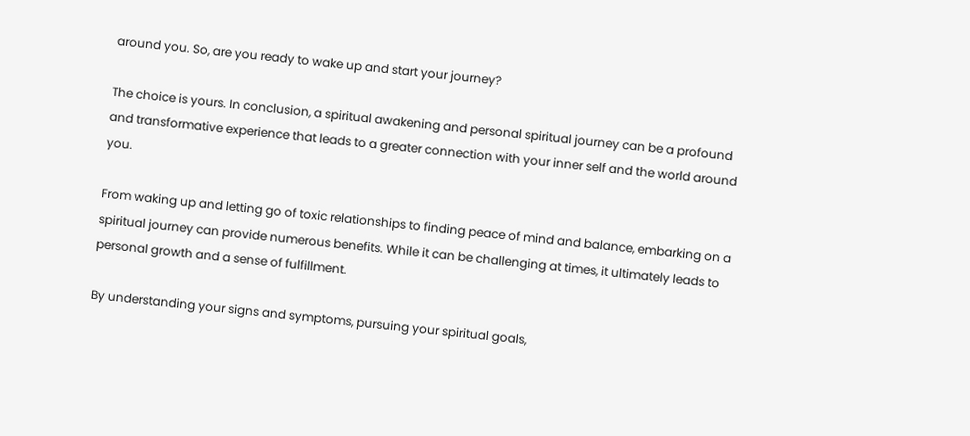around you. So, are you ready to wake up and start your journey?

The choice is yours. In conclusion, a spiritual awakening and personal spiritual journey can be a profound and transformative experience that leads to a greater connection with your inner self and the world around you.

From waking up and letting go of toxic relationships to finding peace of mind and balance, embarking on a spiritual journey can provide numerous benefits. While it can be challenging at times, it ultimately leads to personal growth and a sense of fulfillment.

By understanding your signs and symptoms, pursuing your spiritual goals,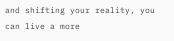and shifting your reality, you can live a more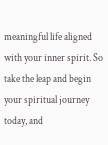meaningful life aligned with your inner spirit. So take the leap and begin your spiritual journey today, and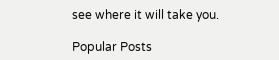see where it will take you.

Popular Posts